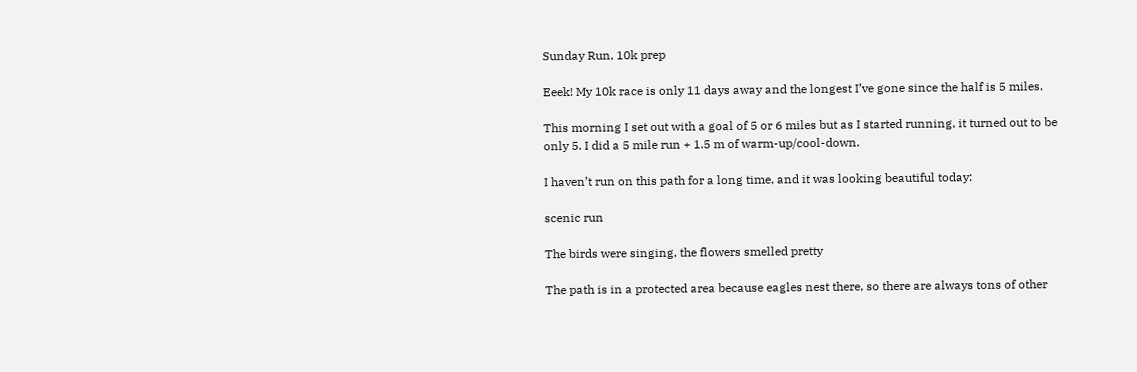Sunday Run, 10k prep

Eeek! My 10k race is only 11 days away and the longest I’ve gone since the half is 5 miles.

This morning I set out with a goal of 5 or 6 miles but as I started running, it turned out to be only 5. I did a 5 mile run + 1.5 m of warm-up/cool-down.

I haven’t run on this path for a long time, and it was looking beautiful today:

scenic run

The birds were singing, the flowers smelled pretty

The path is in a protected area because eagles nest there, so there are always tons of other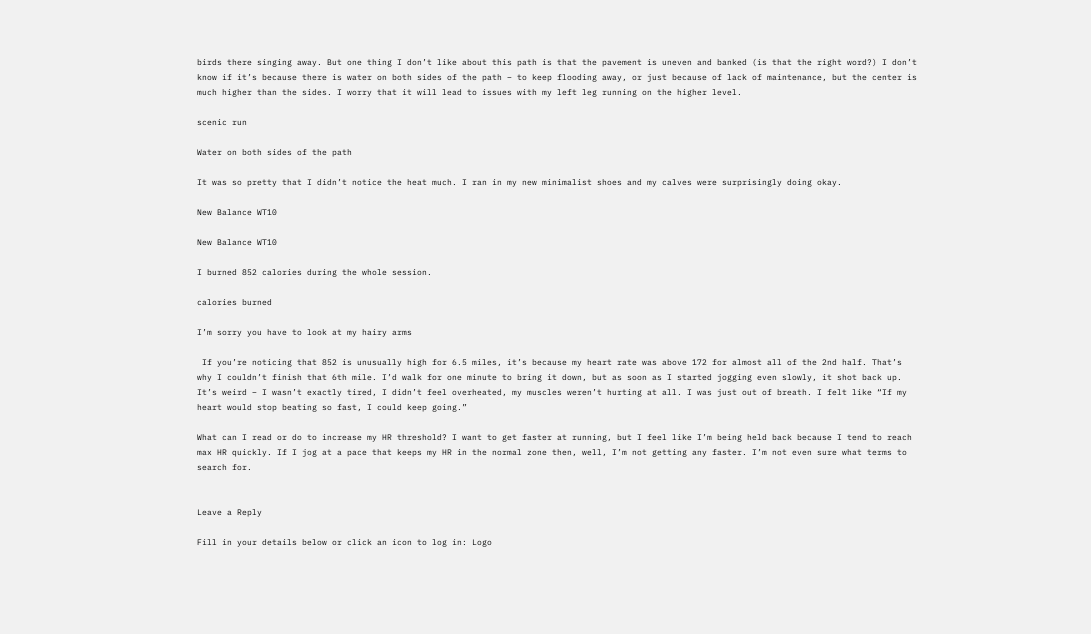birds there singing away. But one thing I don’t like about this path is that the pavement is uneven and banked (is that the right word?) I don’t know if it’s because there is water on both sides of the path – to keep flooding away, or just because of lack of maintenance, but the center is much higher than the sides. I worry that it will lead to issues with my left leg running on the higher level.

scenic run

Water on both sides of the path

It was so pretty that I didn’t notice the heat much. I ran in my new minimalist shoes and my calves were surprisingly doing okay.

New Balance WT10

New Balance WT10

I burned 852 calories during the whole session.

calories burned

I’m sorry you have to look at my hairy arms

 If you’re noticing that 852 is unusually high for 6.5 miles, it’s because my heart rate was above 172 for almost all of the 2nd half. That’s why I couldn’t finish that 6th mile. I’d walk for one minute to bring it down, but as soon as I started jogging even slowly, it shot back up. It’s weird – I wasn’t exactly tired, I didn’t feel overheated, my muscles weren’t hurting at all. I was just out of breath. I felt like “If my heart would stop beating so fast, I could keep going.”

What can I read or do to increase my HR threshold? I want to get faster at running, but I feel like I’m being held back because I tend to reach max HR quickly. If I jog at a pace that keeps my HR in the normal zone then, well, I’m not getting any faster. I’m not even sure what terms to search for.


Leave a Reply

Fill in your details below or click an icon to log in: Logo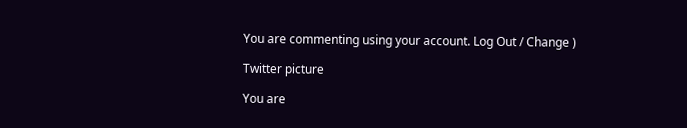You are commenting using your account. Log Out / Change )

Twitter picture

You are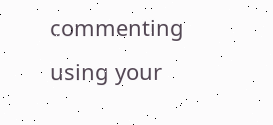commenting using your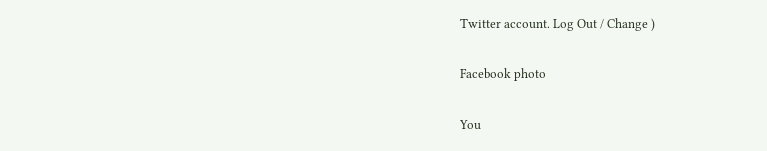Twitter account. Log Out / Change )

Facebook photo

You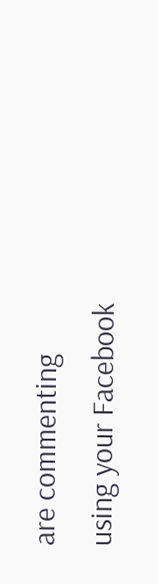are commenting using your Facebook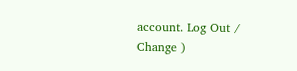account. Log Out / Change )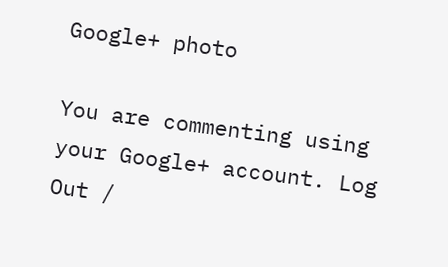Google+ photo

You are commenting using your Google+ account. Log Out /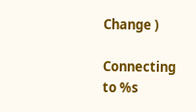Change )

Connecting to %s